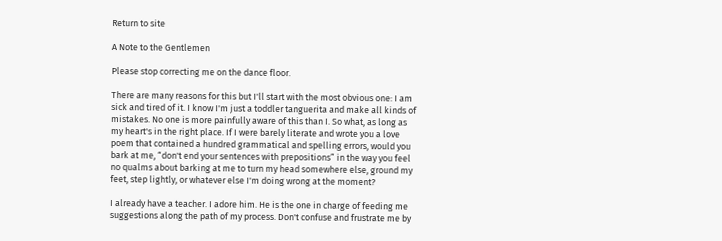Return to site

A Note to the Gentlemen

Please stop correcting me on the dance floor.

There are many reasons for this but I'll start with the most obvious one: I am sick and tired of it. I know I'm just a toddler tanguerita and make all kinds of mistakes. No one is more painfully aware of this than I. So what, as long as my heart's in the right place. If I were barely literate and wrote you a love poem that contained a hundred grammatical and spelling errors, would you bark at me, “don't end your sentences with prepositions” in the way you feel no qualms about barking at me to turn my head somewhere else, ground my feet, step lightly, or whatever else I'm doing wrong at the moment?

I already have a teacher. I adore him. He is the one in charge of feeding me suggestions along the path of my process. Don't confuse and frustrate me by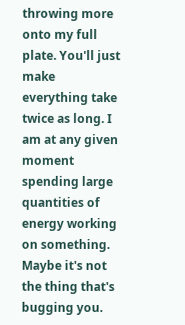throwing more onto my full plate. You'll just make everything take twice as long. I am at any given moment spending large quantities of energy working on something. Maybe it's not the thing that's bugging you.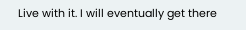Live with it. I will eventually get there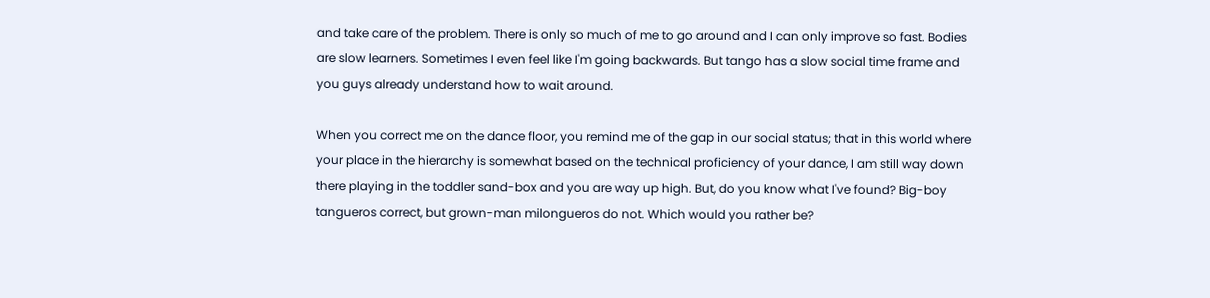and take care of the problem. There is only so much of me to go around and I can only improve so fast. Bodies are slow learners. Sometimes I even feel like I'm going backwards. But tango has a slow social time frame and you guys already understand how to wait around.

When you correct me on the dance floor, you remind me of the gap in our social status; that in this world where your place in the hierarchy is somewhat based on the technical proficiency of your dance, I am still way down there playing in the toddler sand-box and you are way up high. But, do you know what I've found? Big-boy tangueros correct, but grown-man milongueros do not. Which would you rather be?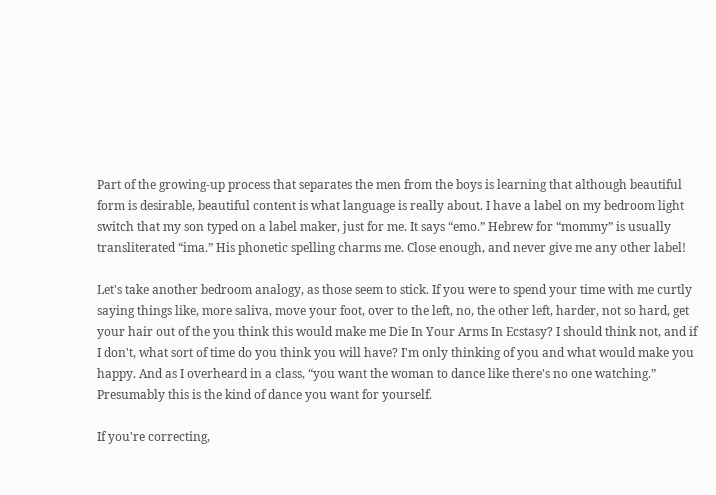Part of the growing-up process that separates the men from the boys is learning that although beautiful form is desirable, beautiful content is what language is really about. I have a label on my bedroom light switch that my son typed on a label maker, just for me. It says “emo.” Hebrew for “mommy” is usually transliterated “ima.” His phonetic spelling charms me. Close enough, and never give me any other label!

Let's take another bedroom analogy, as those seem to stick. If you were to spend your time with me curtly saying things like, more saliva, move your foot, over to the left, no, the other left, harder, not so hard, get your hair out of the you think this would make me Die In Your Arms In Ecstasy? I should think not, and if I don't, what sort of time do you think you will have? I'm only thinking of you and what would make you happy. And as I overheard in a class, “you want the woman to dance like there's no one watching.” Presumably this is the kind of dance you want for yourself.

If you're correcting,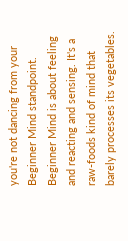you're not dancing from your Beginner Mind standpoint. Beginner Mind is about feeling and reacting and sensing. It's a raw-foods kind of mind that barely processes its vegetables.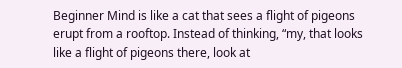Beginner Mind is like a cat that sees a flight of pigeons erupt from a rooftop. Instead of thinking, “my, that looks like a flight of pigeons there, look at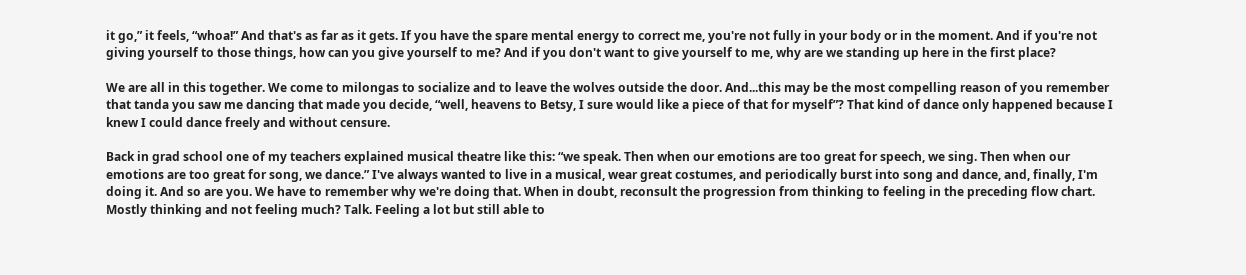it go,” it feels, “whoa!” And that's as far as it gets. If you have the spare mental energy to correct me, you're not fully in your body or in the moment. And if you're not giving yourself to those things, how can you give yourself to me? And if you don't want to give yourself to me, why are we standing up here in the first place?

We are all in this together. We come to milongas to socialize and to leave the wolves outside the door. And...this may be the most compelling reason of you remember that tanda you saw me dancing that made you decide, “well, heavens to Betsy, I sure would like a piece of that for myself”? That kind of dance only happened because I knew I could dance freely and without censure.

Back in grad school one of my teachers explained musical theatre like this: “we speak. Then when our emotions are too great for speech, we sing. Then when our emotions are too great for song, we dance.” I've always wanted to live in a musical, wear great costumes, and periodically burst into song and dance, and, finally, I'm doing it. And so are you. We have to remember why we're doing that. When in doubt, reconsult the progression from thinking to feeling in the preceding flow chart. Mostly thinking and not feeling much? Talk. Feeling a lot but still able to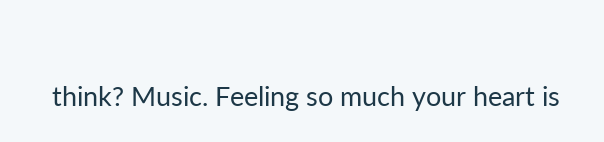think? Music. Feeling so much your heart is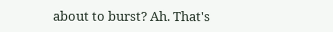about to burst? Ah. That's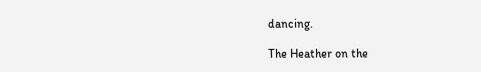dancing.

The Heather on the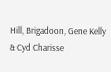Hill, Brigadoon, Gene Kelly & Cyd Charisse